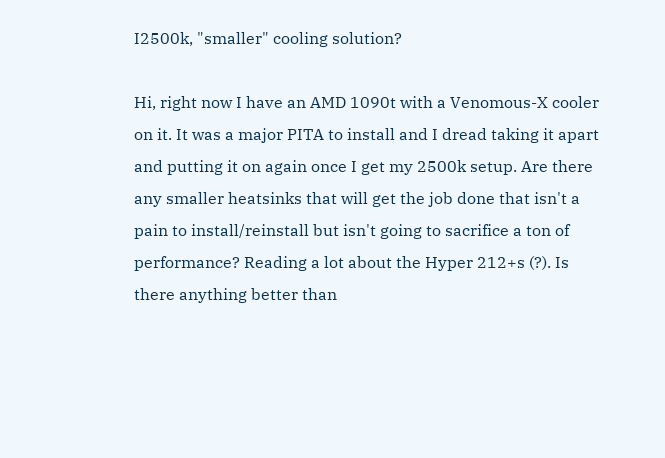I2500k, "smaller" cooling solution?

Hi, right now I have an AMD 1090t with a Venomous-X cooler on it. It was a major PITA to install and I dread taking it apart and putting it on again once I get my 2500k setup. Are there any smaller heatsinks that will get the job done that isn't a pain to install/reinstall but isn't going to sacrifice a ton of performance? Reading a lot about the Hyper 212+s (?). Is there anything better than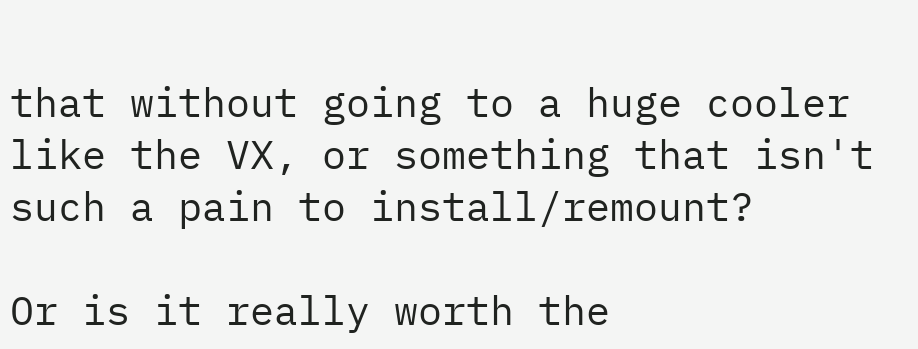that without going to a huge cooler like the VX, or something that isn't such a pain to install/remount?

Or is it really worth the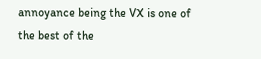annoyance being the VX is one of the best of the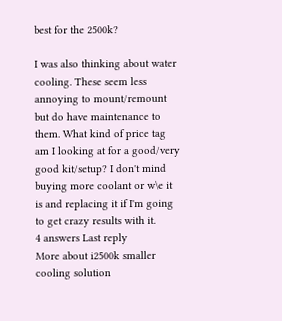best for the 2500k?

I was also thinking about water cooling. These seem less annoying to mount/remount but do have maintenance to them. What kind of price tag am I looking at for a good/very good kit/setup? I don't mind buying more coolant or w\e it is and replacing it if I'm going to get crazy results with it.
4 answers Last reply
More about i2500k smaller cooling solution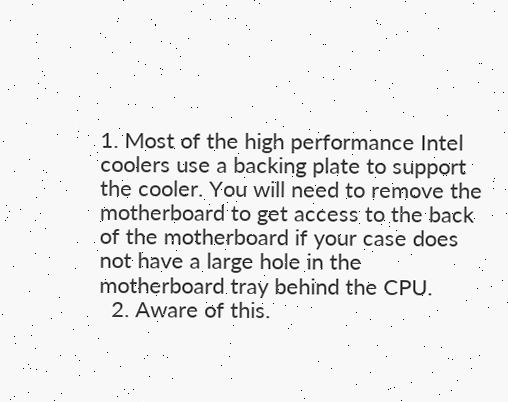1. Most of the high performance Intel coolers use a backing plate to support the cooler. You will need to remove the motherboard to get access to the back of the motherboard if your case does not have a large hole in the motherboard tray behind the CPU.
  2. Aware of this.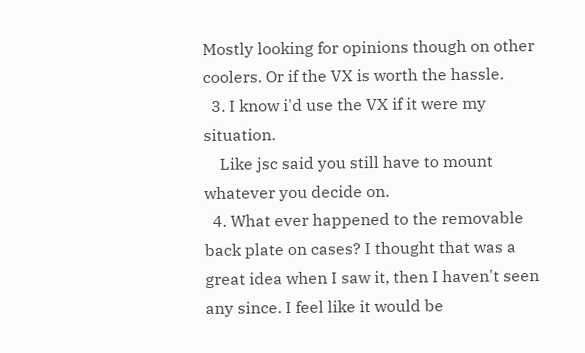Mostly looking for opinions though on other coolers. Or if the VX is worth the hassle.
  3. I know i'd use the VX if it were my situation.
    Like jsc said you still have to mount whatever you decide on.
  4. What ever happened to the removable back plate on cases? I thought that was a great idea when I saw it, then I haven't seen any since. I feel like it would be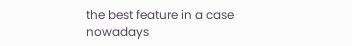the best feature in a case nowadays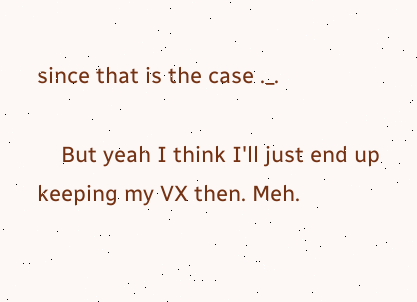since that is the case ._.

    But yeah I think I'll just end up keeping my VX then. Meh.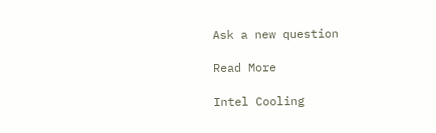Ask a new question

Read More

Intel Cooling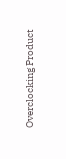Overclocking Product